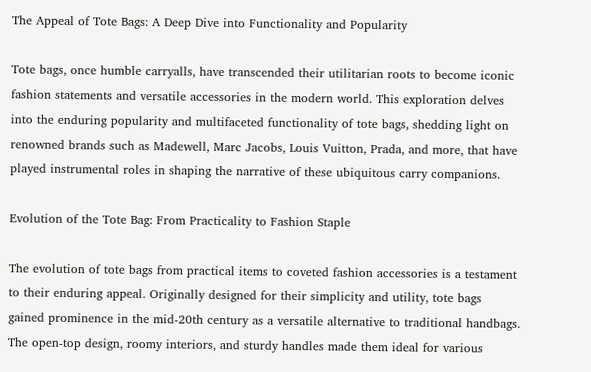The Appeal of Tote Bags: A Deep Dive into Functionality and Popularity

Tote bags, once humble carryalls, have transcended their utilitarian roots to become iconic fashion statements and versatile accessories in the modern world. This exploration delves into the enduring popularity and multifaceted functionality of tote bags, shedding light on renowned brands such as Madewell, Marc Jacobs, Louis Vuitton, Prada, and more, that have played instrumental roles in shaping the narrative of these ubiquitous carry companions.

Evolution of the Tote Bag: From Practicality to Fashion Staple

The evolution of tote bags from practical items to coveted fashion accessories is a testament to their enduring appeal. Originally designed for their simplicity and utility, tote bags gained prominence in the mid-20th century as a versatile alternative to traditional handbags. The open-top design, roomy interiors, and sturdy handles made them ideal for various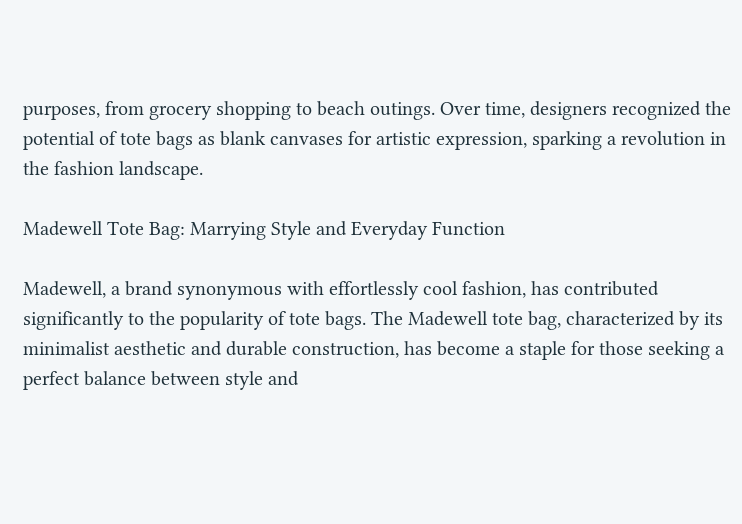purposes, from grocery shopping to beach outings. Over time, designers recognized the potential of tote bags as blank canvases for artistic expression, sparking a revolution in the fashion landscape.

Madewell Tote Bag: Marrying Style and Everyday Function

Madewell, a brand synonymous with effortlessly cool fashion, has contributed significantly to the popularity of tote bags. The Madewell tote bag, characterized by its minimalist aesthetic and durable construction, has become a staple for those seeking a perfect balance between style and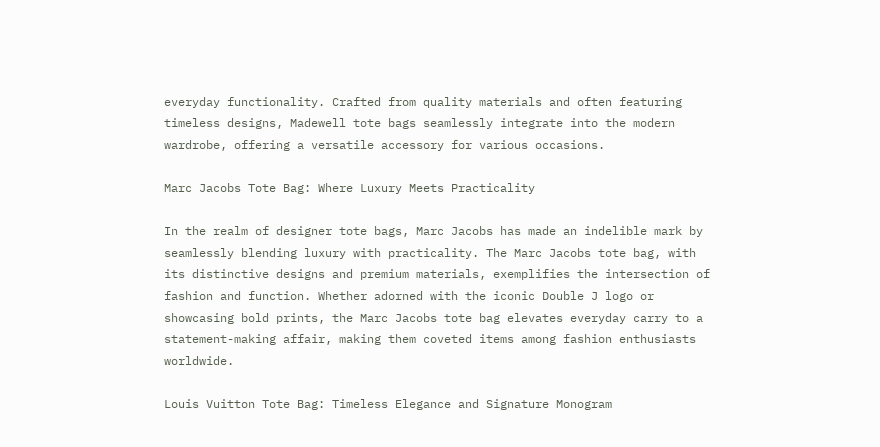everyday functionality. Crafted from quality materials and often featuring timeless designs, Madewell tote bags seamlessly integrate into the modern wardrobe, offering a versatile accessory for various occasions.

Marc Jacobs Tote Bag: Where Luxury Meets Practicality

In the realm of designer tote bags, Marc Jacobs has made an indelible mark by seamlessly blending luxury with practicality. The Marc Jacobs tote bag, with its distinctive designs and premium materials, exemplifies the intersection of fashion and function. Whether adorned with the iconic Double J logo or showcasing bold prints, the Marc Jacobs tote bag elevates everyday carry to a statement-making affair, making them coveted items among fashion enthusiasts worldwide.

Louis Vuitton Tote Bag: Timeless Elegance and Signature Monogram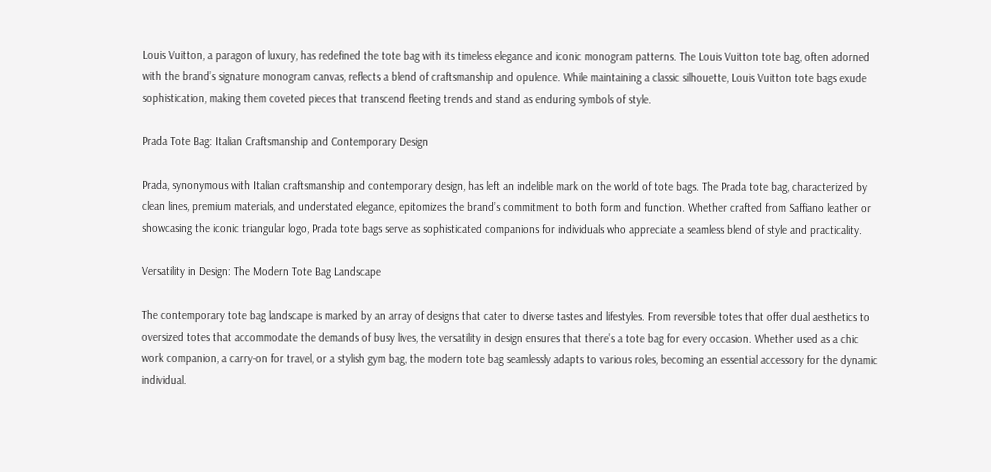Louis Vuitton, a paragon of luxury, has redefined the tote bag with its timeless elegance and iconic monogram patterns. The Louis Vuitton tote bag, often adorned with the brand’s signature monogram canvas, reflects a blend of craftsmanship and opulence. While maintaining a classic silhouette, Louis Vuitton tote bags exude sophistication, making them coveted pieces that transcend fleeting trends and stand as enduring symbols of style.

Prada Tote Bag: Italian Craftsmanship and Contemporary Design

Prada, synonymous with Italian craftsmanship and contemporary design, has left an indelible mark on the world of tote bags. The Prada tote bag, characterized by clean lines, premium materials, and understated elegance, epitomizes the brand’s commitment to both form and function. Whether crafted from Saffiano leather or showcasing the iconic triangular logo, Prada tote bags serve as sophisticated companions for individuals who appreciate a seamless blend of style and practicality.

Versatility in Design: The Modern Tote Bag Landscape

The contemporary tote bag landscape is marked by an array of designs that cater to diverse tastes and lifestyles. From reversible totes that offer dual aesthetics to oversized totes that accommodate the demands of busy lives, the versatility in design ensures that there’s a tote bag for every occasion. Whether used as a chic work companion, a carry-on for travel, or a stylish gym bag, the modern tote bag seamlessly adapts to various roles, becoming an essential accessory for the dynamic individual.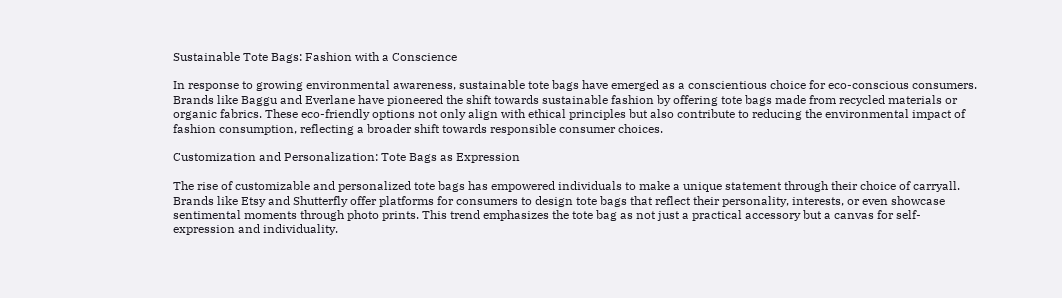Sustainable Tote Bags: Fashion with a Conscience

In response to growing environmental awareness, sustainable tote bags have emerged as a conscientious choice for eco-conscious consumers. Brands like Baggu and Everlane have pioneered the shift towards sustainable fashion by offering tote bags made from recycled materials or organic fabrics. These eco-friendly options not only align with ethical principles but also contribute to reducing the environmental impact of fashion consumption, reflecting a broader shift towards responsible consumer choices.

Customization and Personalization: Tote Bags as Expression

The rise of customizable and personalized tote bags has empowered individuals to make a unique statement through their choice of carryall. Brands like Etsy and Shutterfly offer platforms for consumers to design tote bags that reflect their personality, interests, or even showcase sentimental moments through photo prints. This trend emphasizes the tote bag as not just a practical accessory but a canvas for self-expression and individuality.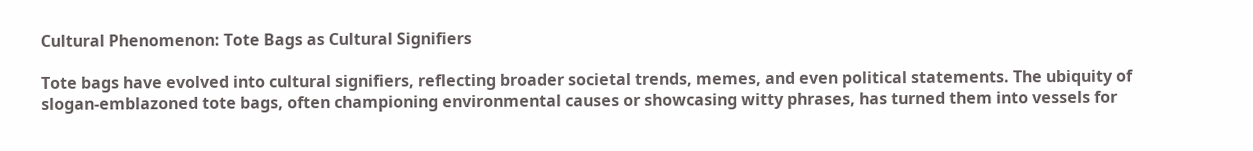Cultural Phenomenon: Tote Bags as Cultural Signifiers

Tote bags have evolved into cultural signifiers, reflecting broader societal trends, memes, and even political statements. The ubiquity of slogan-emblazoned tote bags, often championing environmental causes or showcasing witty phrases, has turned them into vessels for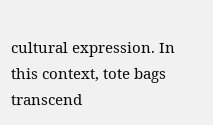cultural expression. In this context, tote bags transcend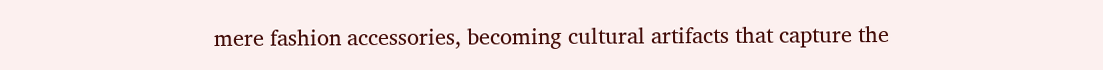mere fashion accessories, becoming cultural artifacts that capture the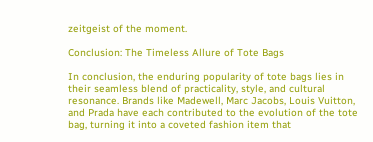zeitgeist of the moment.

Conclusion: The Timeless Allure of Tote Bags

In conclusion, the enduring popularity of tote bags lies in their seamless blend of practicality, style, and cultural resonance. Brands like Madewell, Marc Jacobs, Louis Vuitton, and Prada have each contributed to the evolution of the tote bag, turning it into a coveted fashion item that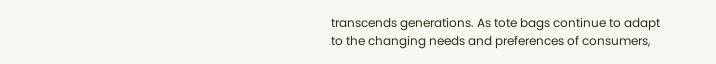transcends generations. As tote bags continue to adapt to the changing needs and preferences of consumers,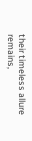their timeless allure remains,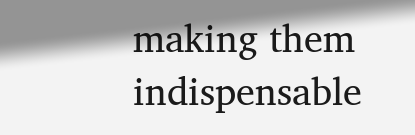making them indispensable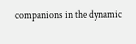companions in the dynamic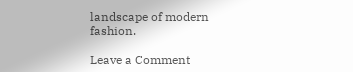landscape of modern fashion.

Leave a Comment